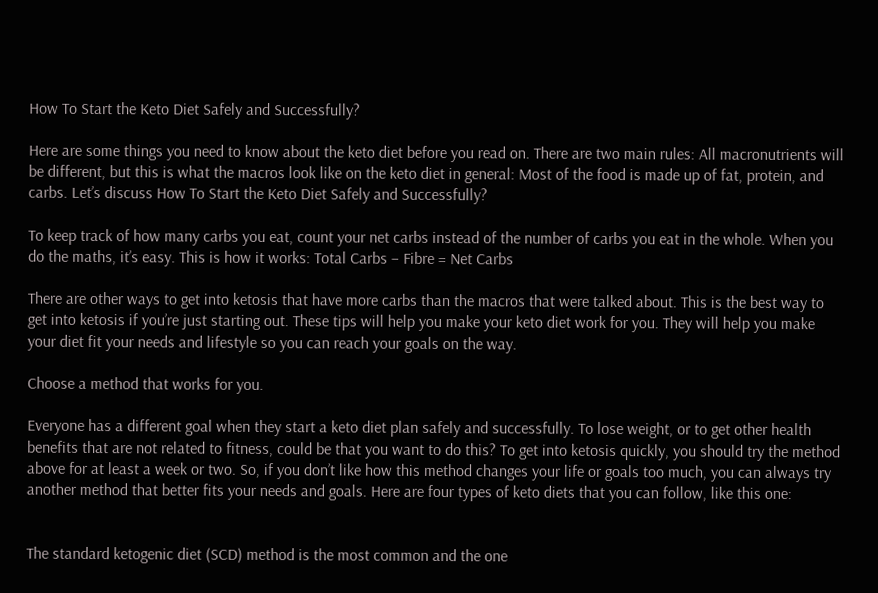How To Start the Keto Diet Safely and Successfully?

Here are some things you need to know about the keto diet before you read on. There are two main rules: All macronutrients will be different, but this is what the macros look like on the keto diet in general: Most of the food is made up of fat, protein, and carbs. Let’s discuss How To Start the Keto Diet Safely and Successfully?

To keep track of how many carbs you eat, count your net carbs instead of the number of carbs you eat in the whole. When you do the maths, it’s easy. This is how it works: Total Carbs – Fibre = Net Carbs

There are other ways to get into ketosis that have more carbs than the macros that were talked about. This is the best way to get into ketosis if you’re just starting out. These tips will help you make your keto diet work for you. They will help you make your diet fit your needs and lifestyle so you can reach your goals on the way.

Choose a method that works for you.

Everyone has a different goal when they start a keto diet plan safely and successfully. To lose weight, or to get other health benefits that are not related to fitness, could be that you want to do this? To get into ketosis quickly, you should try the method above for at least a week or two. So, if you don’t like how this method changes your life or goals too much, you can always try another method that better fits your needs and goals. Here are four types of keto diets that you can follow, like this one:


The standard ketogenic diet (SCD) method is the most common and the one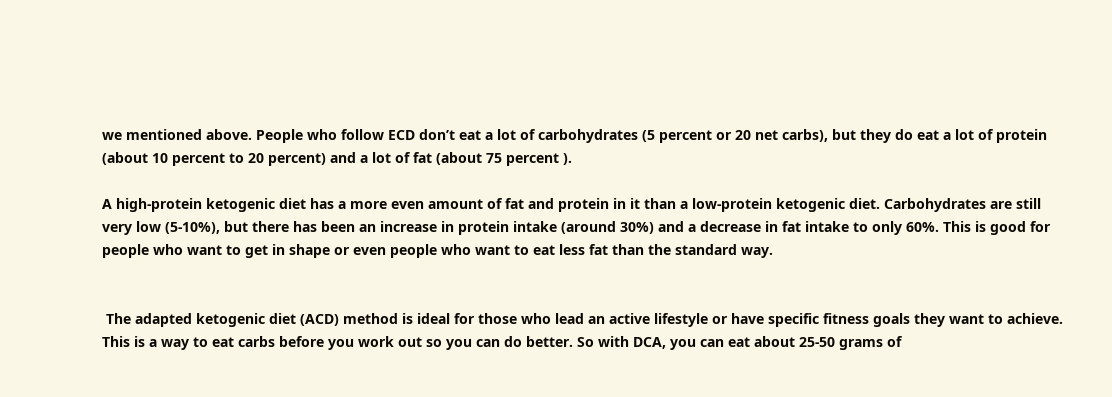we mentioned above. People who follow ECD don’t eat a lot of carbohydrates (5 percent or 20 net carbs), but they do eat a lot of protein (about 10 percent to 20 percent) and a lot of fat (about 75 percent ).

A high-protein ketogenic diet has a more even amount of fat and protein in it than a low-protein ketogenic diet. Carbohydrates are still very low (5-10%), but there has been an increase in protein intake (around 30%) and a decrease in fat intake to only 60%. This is good for people who want to get in shape or even people who want to eat less fat than the standard way.


 The adapted ketogenic diet (ACD) method is ideal for those who lead an active lifestyle or have specific fitness goals they want to achieve. This is a way to eat carbs before you work out so you can do better. So with DCA, you can eat about 25-50 grams of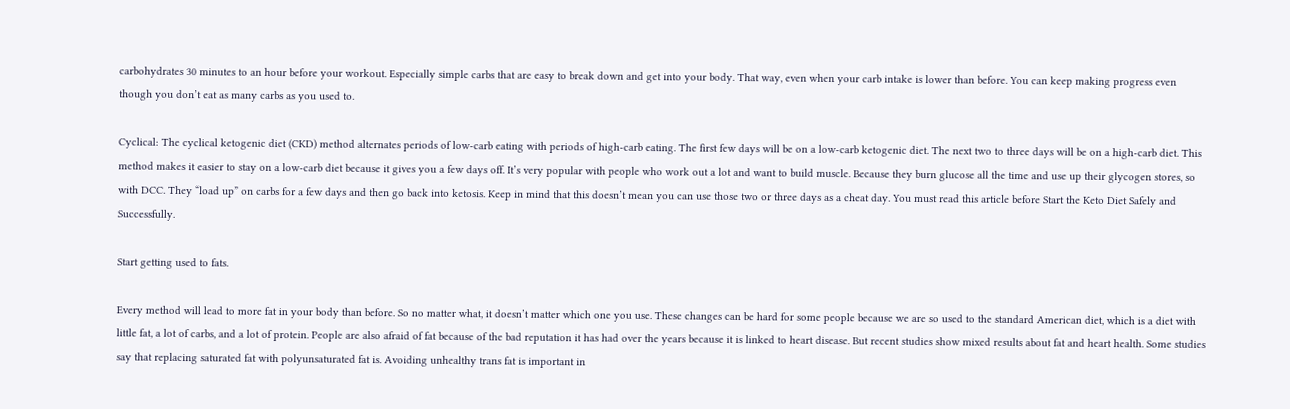carbohydrates 30 minutes to an hour before your workout. Especially simple carbs that are easy to break down and get into your body. That way, even when your carb intake is lower than before. You can keep making progress even though you don’t eat as many carbs as you used to.

Cyclical: The cyclical ketogenic diet (CKD) method alternates periods of low-carb eating with periods of high-carb eating. The first few days will be on a low-carb ketogenic diet. The next two to three days will be on a high-carb diet. This method makes it easier to stay on a low-carb diet because it gives you a few days off. It’s very popular with people who work out a lot and want to build muscle. Because they burn glucose all the time and use up their glycogen stores, so with DCC. They “load up” on carbs for a few days and then go back into ketosis. Keep in mind that this doesn’t mean you can use those two or three days as a cheat day. You must read this article before Start the Keto Diet Safely and Successfully.

Start getting used to fats.

Every method will lead to more fat in your body than before. So no matter what, it doesn’t matter which one you use. These changes can be hard for some people because we are so used to the standard American diet, which is a diet with little fat, a lot of carbs, and a lot of protein. People are also afraid of fat because of the bad reputation it has had over the years because it is linked to heart disease. But recent studies show mixed results about fat and heart health. Some studies say that replacing saturated fat with polyunsaturated fat is. Avoiding unhealthy trans fat is important in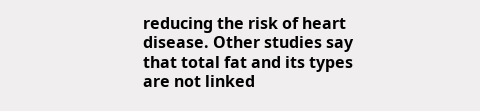reducing the risk of heart disease. Other studies say that total fat and its types are not linked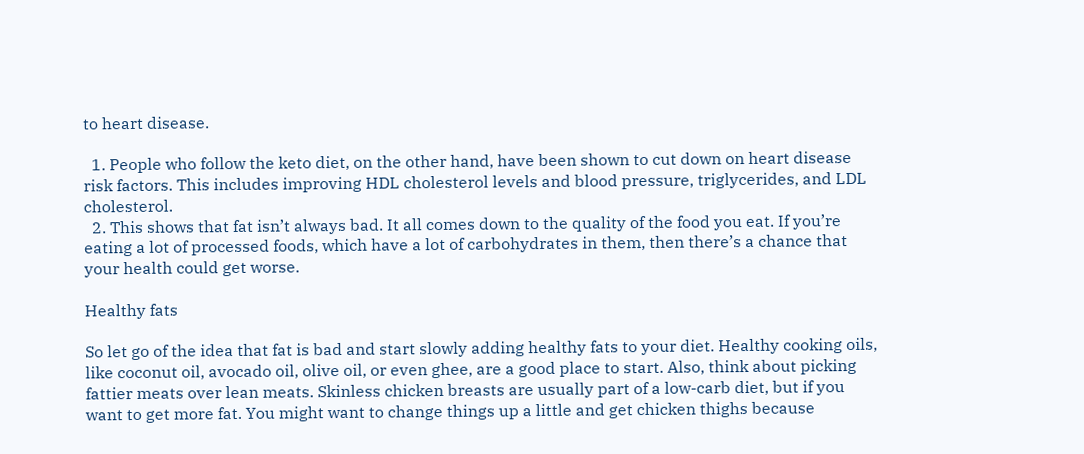to heart disease.

  1. People who follow the keto diet, on the other hand, have been shown to cut down on heart disease risk factors. This includes improving HDL cholesterol levels and blood pressure, triglycerides, and LDL cholesterol.
  2. This shows that fat isn’t always bad. It all comes down to the quality of the food you eat. If you’re eating a lot of processed foods, which have a lot of carbohydrates in them, then there’s a chance that your health could get worse.

Healthy fats

So let go of the idea that fat is bad and start slowly adding healthy fats to your diet. Healthy cooking oils, like coconut oil, avocado oil, olive oil, or even ghee, are a good place to start. Also, think about picking fattier meats over lean meats. Skinless chicken breasts are usually part of a low-carb diet, but if you want to get more fat. You might want to change things up a little and get chicken thighs because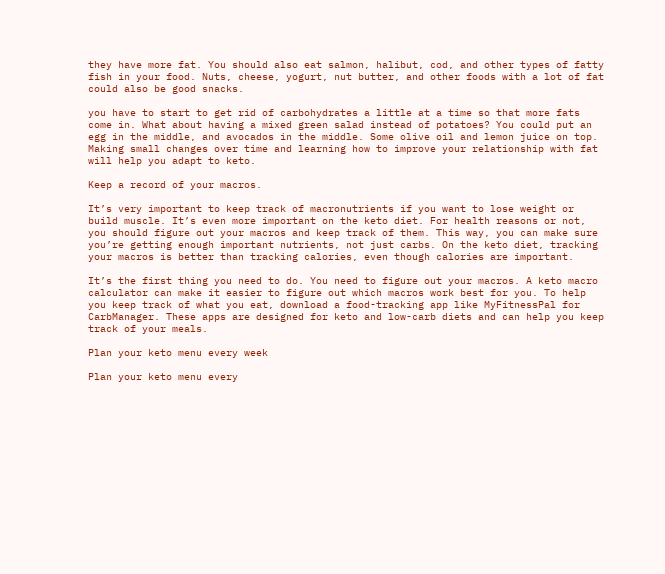they have more fat. You should also eat salmon, halibut, cod, and other types of fatty fish in your food. Nuts, cheese, yogurt, nut butter, and other foods with a lot of fat could also be good snacks.

you have to start to get rid of carbohydrates a little at a time so that more fats come in. What about having a mixed green salad instead of potatoes? You could put an egg in the middle, and avocados in the middle. Some olive oil and lemon juice on top. Making small changes over time and learning how to improve your relationship with fat will help you adapt to keto.

Keep a record of your macros.

It’s very important to keep track of macronutrients if you want to lose weight or build muscle. It’s even more important on the keto diet. For health reasons or not, you should figure out your macros and keep track of them. This way, you can make sure you’re getting enough important nutrients, not just carbs. On the keto diet, tracking your macros is better than tracking calories, even though calories are important.

It’s the first thing you need to do. You need to figure out your macros. A keto macro calculator can make it easier to figure out which macros work best for you. To help you keep track of what you eat, download a food-tracking app like MyFitnessPal for CarbManager. These apps are designed for keto and low-carb diets and can help you keep track of your meals.

Plan your keto menu every week

Plan your keto menu every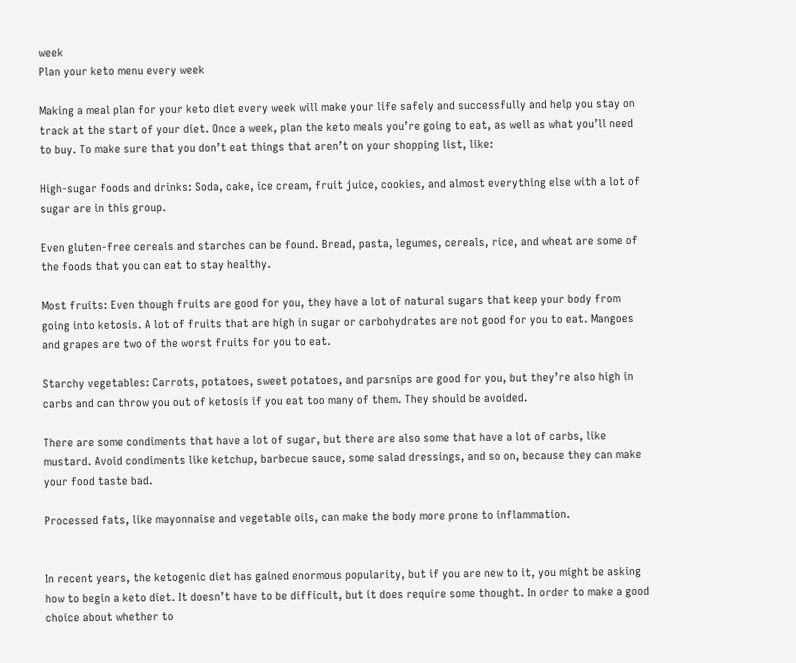week
Plan your keto menu every week

Making a meal plan for your keto diet every week will make your life safely and successfully and help you stay on track at the start of your diet. Once a week, plan the keto meals you’re going to eat, as well as what you’ll need to buy. To make sure that you don’t eat things that aren’t on your shopping list, like:

High-sugar foods and drinks: Soda, cake, ice cream, fruit juice, cookies, and almost everything else with a lot of sugar are in this group.

Even gluten-free cereals and starches can be found. Bread, pasta, legumes, cereals, rice, and wheat are some of the foods that you can eat to stay healthy.

Most fruits: Even though fruits are good for you, they have a lot of natural sugars that keep your body from going into ketosis. A lot of fruits that are high in sugar or carbohydrates are not good for you to eat. Mangoes and grapes are two of the worst fruits for you to eat.

Starchy vegetables: Carrots, potatoes, sweet potatoes, and parsnips are good for you, but they’re also high in carbs and can throw you out of ketosis if you eat too many of them. They should be avoided.

There are some condiments that have a lot of sugar, but there are also some that have a lot of carbs, like mustard. Avoid condiments like ketchup, barbecue sauce, some salad dressings, and so on, because they can make your food taste bad.

Processed fats, like mayonnaise and vegetable oils, can make the body more prone to inflammation.


In recent years, the ketogenic diet has gained enormous popularity, but if you are new to it, you might be asking how to begin a keto diet. It doesn’t have to be difficult, but it does require some thought. In order to make a good choice about whether to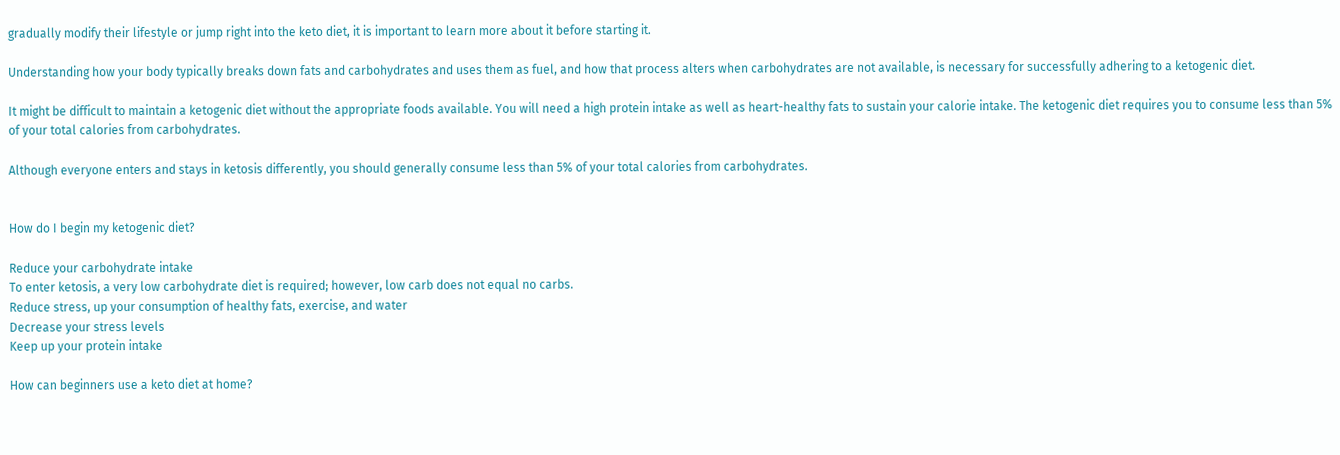gradually modify their lifestyle or jump right into the keto diet, it is important to learn more about it before starting it.

Understanding how your body typically breaks down fats and carbohydrates and uses them as fuel, and how that process alters when carbohydrates are not available, is necessary for successfully adhering to a ketogenic diet.

It might be difficult to maintain a ketogenic diet without the appropriate foods available. You will need a high protein intake as well as heart-healthy fats to sustain your calorie intake. The ketogenic diet requires you to consume less than 5% of your total calories from carbohydrates.

Although everyone enters and stays in ketosis differently, you should generally consume less than 5% of your total calories from carbohydrates.


How do I begin my ketogenic diet?

Reduce your carbohydrate intake
To enter ketosis, a very low carbohydrate diet is required; however, low carb does not equal no carbs.
Reduce stress, up your consumption of healthy fats, exercise, and water
Decrease your stress levels
Keep up your protein intake

How can beginners use a keto diet at home?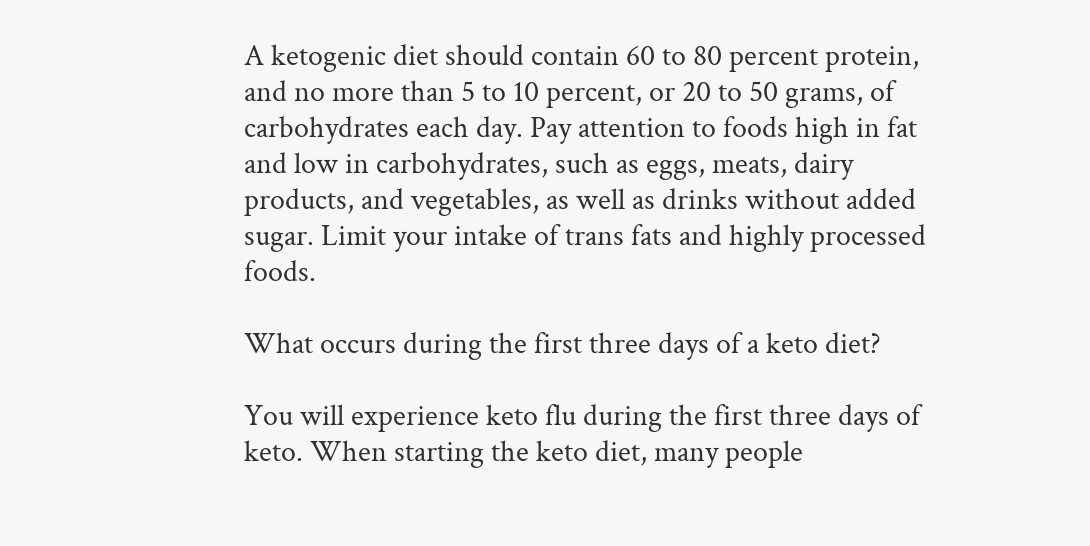A ketogenic diet should contain 60 to 80 percent protein, and no more than 5 to 10 percent, or 20 to 50 grams, of carbohydrates each day. Pay attention to foods high in fat and low in carbohydrates, such as eggs, meats, dairy products, and vegetables, as well as drinks without added sugar. Limit your intake of trans fats and highly processed foods.

What occurs during the first three days of a keto diet?

You will experience keto flu during the first three days of keto. When starting the keto diet, many people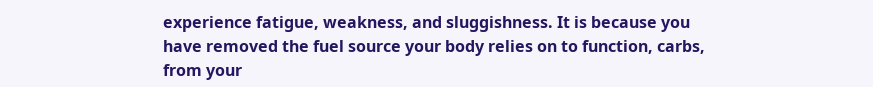experience fatigue, weakness, and sluggishness. It is because you have removed the fuel source your body relies on to function, carbs, from your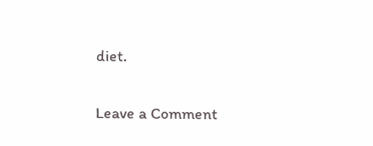diet.

Leave a Comment